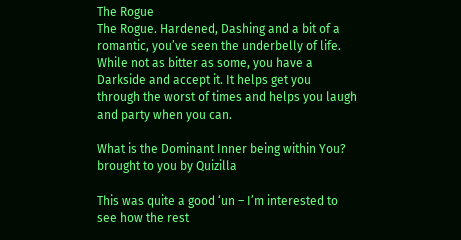The Rogue
The Rogue. Hardened, Dashing and a bit of a
romantic, you’ve seen the underbelly of life.
While not as bitter as some, you have a
Darkside and accept it. It helps get you
through the worst of times and helps you laugh
and party when you can.

What is the Dominant Inner being within You?
brought to you by Quizilla

This was quite a good ‘un – I’m interested to see how the rest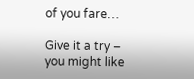of you fare…

Give it a try – you might like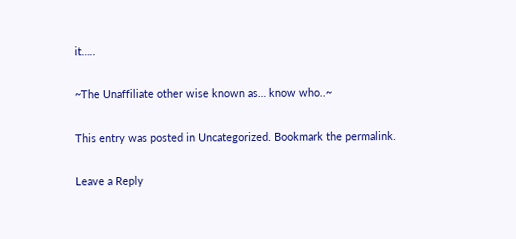it…..

~The Unaffiliate other wise known as… know who..~

This entry was posted in Uncategorized. Bookmark the permalink.

Leave a Reply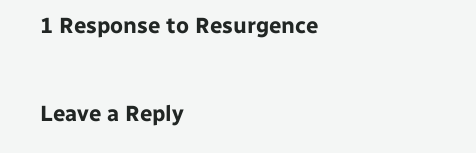1 Response to Resurgence

Leave a Reply